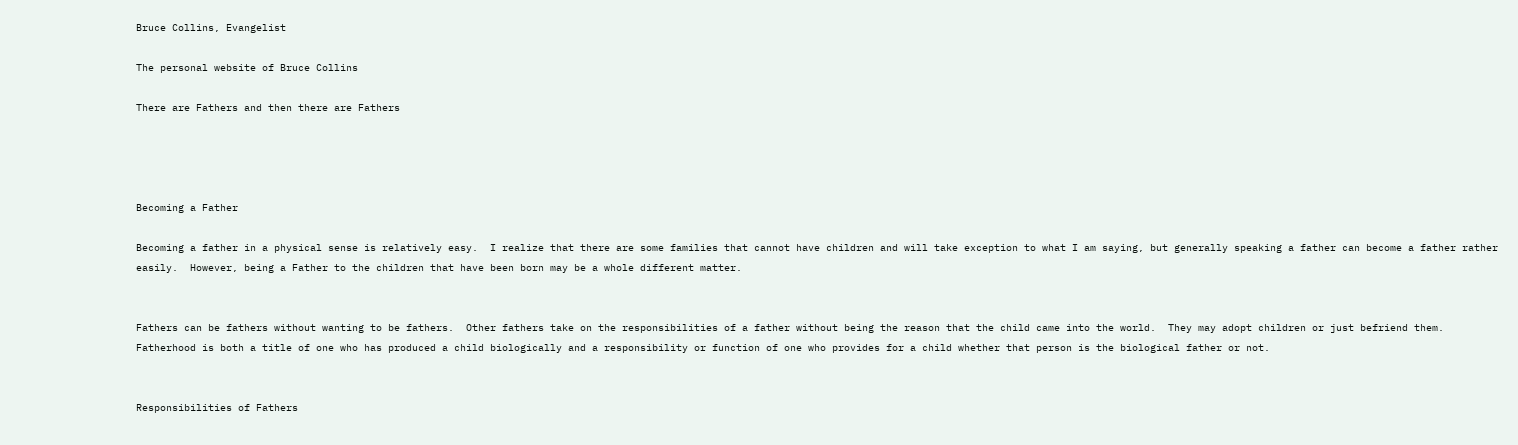Bruce Collins, Evangelist

The personal website of Bruce Collins

There are Fathers and then there are Fathers




Becoming a Father

Becoming a father in a physical sense is relatively easy.  I realize that there are some families that cannot have children and will take exception to what I am saying, but generally speaking a father can become a father rather easily.  However, being a Father to the children that have been born may be a whole different matter.


Fathers can be fathers without wanting to be fathers.  Other fathers take on the responsibilities of a father without being the reason that the child came into the world.  They may adopt children or just befriend them.   Fatherhood is both a title of one who has produced a child biologically and a responsibility or function of one who provides for a child whether that person is the biological father or not.


Responsibilities of Fathers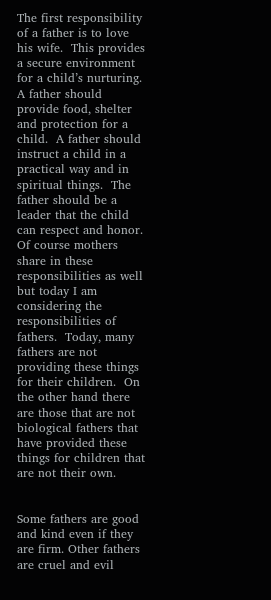The first responsibility of a father is to love his wife.  This provides a secure environment for a child’s nurturing.  A father should provide food, shelter and protection for a child.  A father should instruct a child in a practical way and in spiritual things.  The father should be a leader that the child can respect and honor. Of course mothers share in these responsibilities as well but today I am considering the responsibilities of fathers.  Today, many fathers are not providing these things for their children.  On the other hand there are those that are not biological fathers that have provided these things for children that are not their own.


Some fathers are good and kind even if they are firm. Other fathers are cruel and evil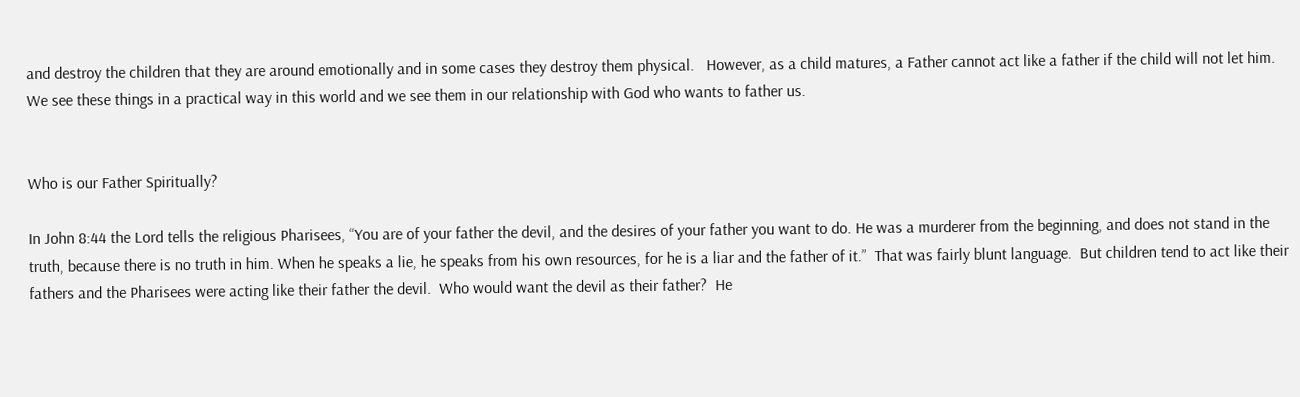and destroy the children that they are around emotionally and in some cases they destroy them physical.   However, as a child matures, a Father cannot act like a father if the child will not let him.  We see these things in a practical way in this world and we see them in our relationship with God who wants to father us.


Who is our Father Spiritually?

In John 8:44 the Lord tells the religious Pharisees, “You are of your father the devil, and the desires of your father you want to do. He was a murderer from the beginning, and does not stand in the truth, because there is no truth in him. When he speaks a lie, he speaks from his own resources, for he is a liar and the father of it.”  That was fairly blunt language.  But children tend to act like their fathers and the Pharisees were acting like their father the devil.  Who would want the devil as their father?  He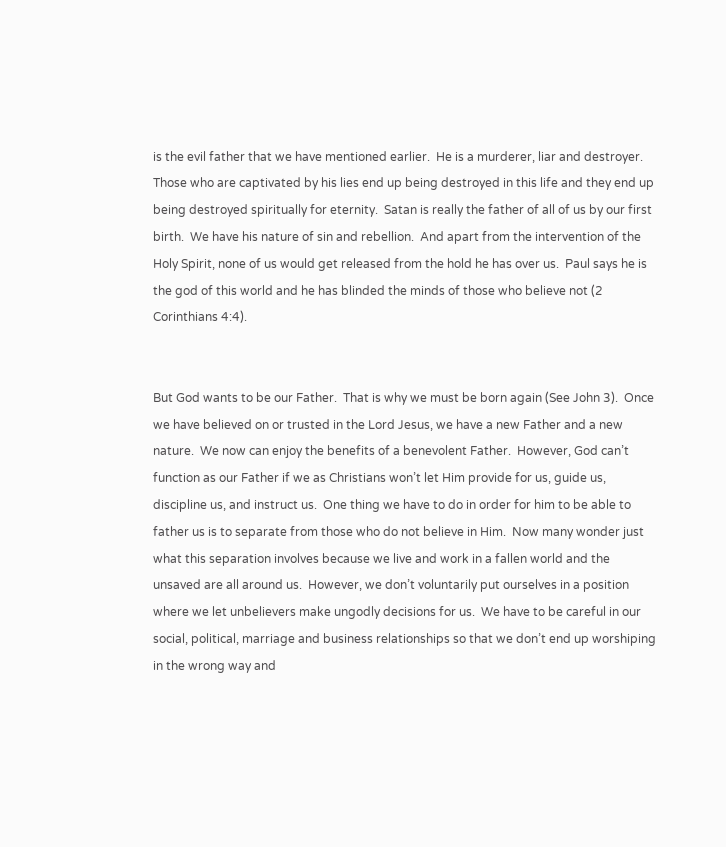is the evil father that we have mentioned earlier.  He is a murderer, liar and destroyer.  Those who are captivated by his lies end up being destroyed in this life and they end up being destroyed spiritually for eternity.  Satan is really the father of all of us by our first birth.  We have his nature of sin and rebellion.  And apart from the intervention of the Holy Spirit, none of us would get released from the hold he has over us.  Paul says he is the god of this world and he has blinded the minds of those who believe not (2 Corinthians 4:4).


But God wants to be our Father.  That is why we must be born again (See John 3).  Once we have believed on or trusted in the Lord Jesus, we have a new Father and a new nature.  We now can enjoy the benefits of a benevolent Father.  However, God can’t function as our Father if we as Christians won’t let Him provide for us, guide us, discipline us, and instruct us.  One thing we have to do in order for him to be able to father us is to separate from those who do not believe in Him.  Now many wonder just what this separation involves because we live and work in a fallen world and the unsaved are all around us.  However, we don’t voluntarily put ourselves in a position where we let unbelievers make ungodly decisions for us.  We have to be careful in our social, political, marriage and business relationships so that we don’t end up worshiping in the wrong way and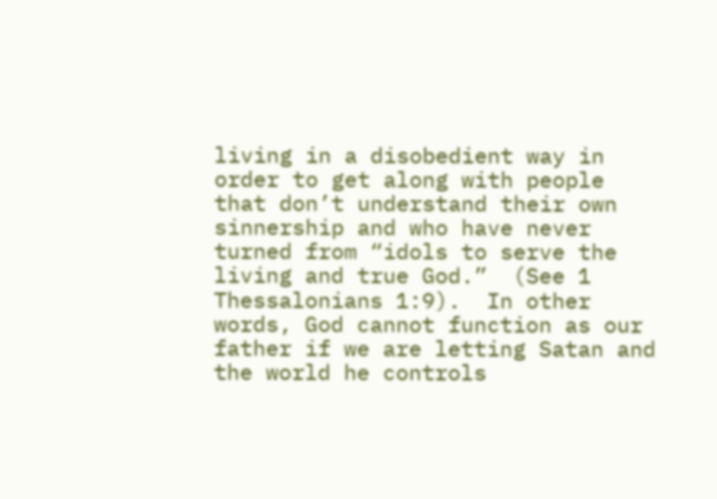living in a disobedient way in order to get along with people that don’t understand their own sinnership and who have never turned from “idols to serve the living and true God.”  (See 1 Thessalonians 1:9).  In other words, God cannot function as our father if we are letting Satan and the world he controls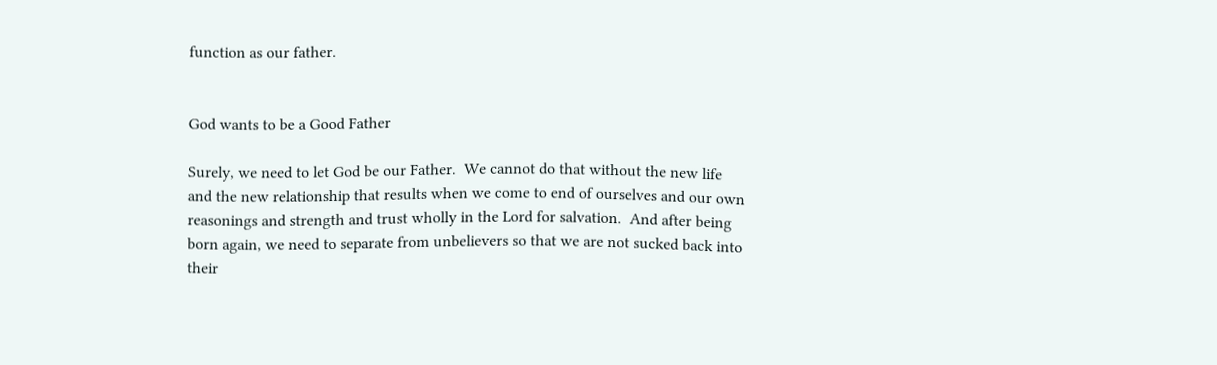function as our father.


God wants to be a Good Father

Surely, we need to let God be our Father.  We cannot do that without the new life and the new relationship that results when we come to end of ourselves and our own reasonings and strength and trust wholly in the Lord for salvation.  And after being born again, we need to separate from unbelievers so that we are not sucked back into their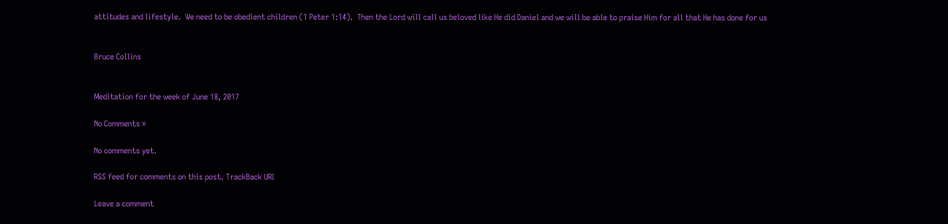attitudes and lifestyle.  We need to be obedient children (1 Peter 1:14).  Then the Lord will call us beloved like He did Daniel and we will be able to praise Him for all that He has done for us


Bruce Collins


Meditation for the week of June 18, 2017

No Comments »

No comments yet.

RSS feed for comments on this post. TrackBack URI

Leave a comment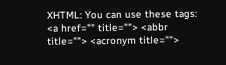XHTML: You can use these tags: <a href="" title=""> <abbr title=""> <acronym title="">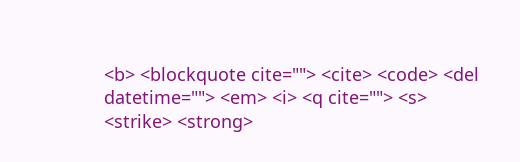<b> <blockquote cite=""> <cite> <code> <del datetime=""> <em> <i> <q cite=""> <s> <strike> <strong>